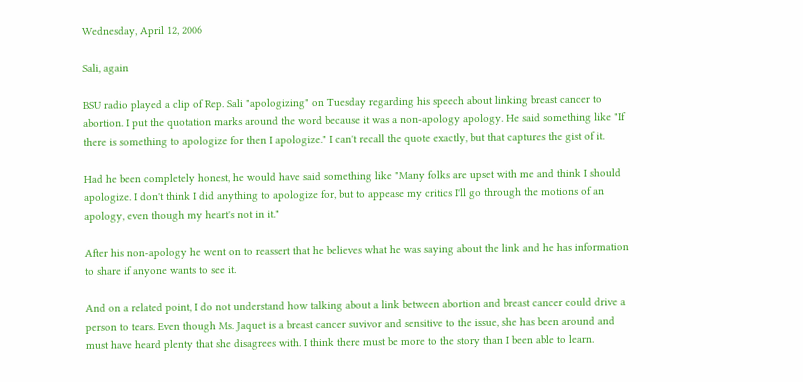Wednesday, April 12, 2006

Sali, again

BSU radio played a clip of Rep. Sali "apologizing" on Tuesday regarding his speech about linking breast cancer to abortion. I put the quotation marks around the word because it was a non-apology apology. He said something like "If there is something to apologize for then I apologize." I can't recall the quote exactly, but that captures the gist of it.

Had he been completely honest, he would have said something like "Many folks are upset with me and think I should apologize. I don't think I did anything to apologize for, but to appease my critics I'll go through the motions of an apology, even though my heart's not in it."

After his non-apology he went on to reassert that he believes what he was saying about the link and he has information to share if anyone wants to see it.

And on a related point, I do not understand how talking about a link between abortion and breast cancer could drive a person to tears. Even though Ms. Jaquet is a breast cancer suvivor and sensitive to the issue, she has been around and must have heard plenty that she disagrees with. I think there must be more to the story than I been able to learn.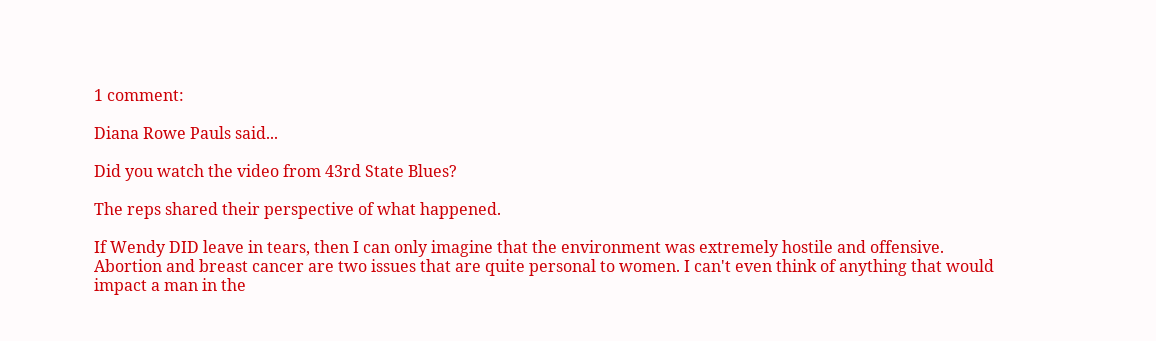1 comment:

Diana Rowe Pauls said...

Did you watch the video from 43rd State Blues?

The reps shared their perspective of what happened.

If Wendy DID leave in tears, then I can only imagine that the environment was extremely hostile and offensive. Abortion and breast cancer are two issues that are quite personal to women. I can't even think of anything that would impact a man in the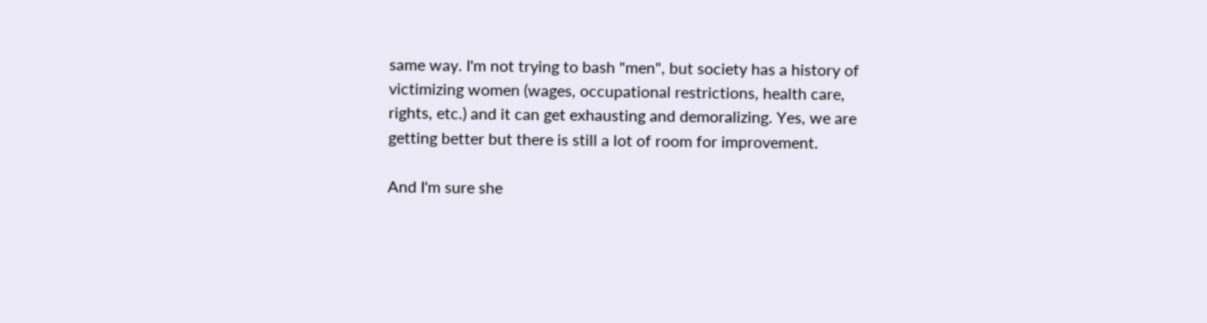same way. I'm not trying to bash "men", but society has a history of victimizing women (wages, occupational restrictions, health care, rights, etc.) and it can get exhausting and demoralizing. Yes, we are getting better but there is still a lot of room for improvement.

And I'm sure she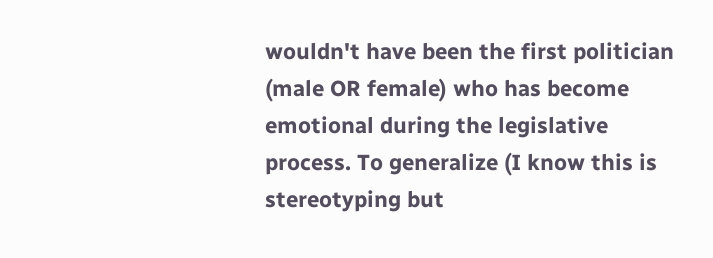wouldn't have been the first politician (male OR female) who has become emotional during the legislative process. To generalize (I know this is stereotyping but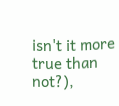isn't it more true than not?),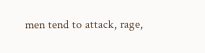men tend to attack, rage,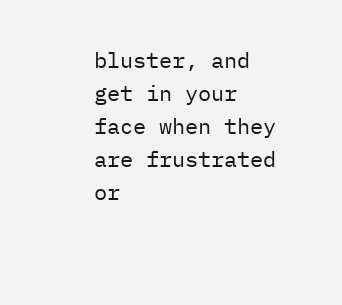bluster, and get in your face when they are frustrated or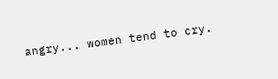angry... women tend to cry.